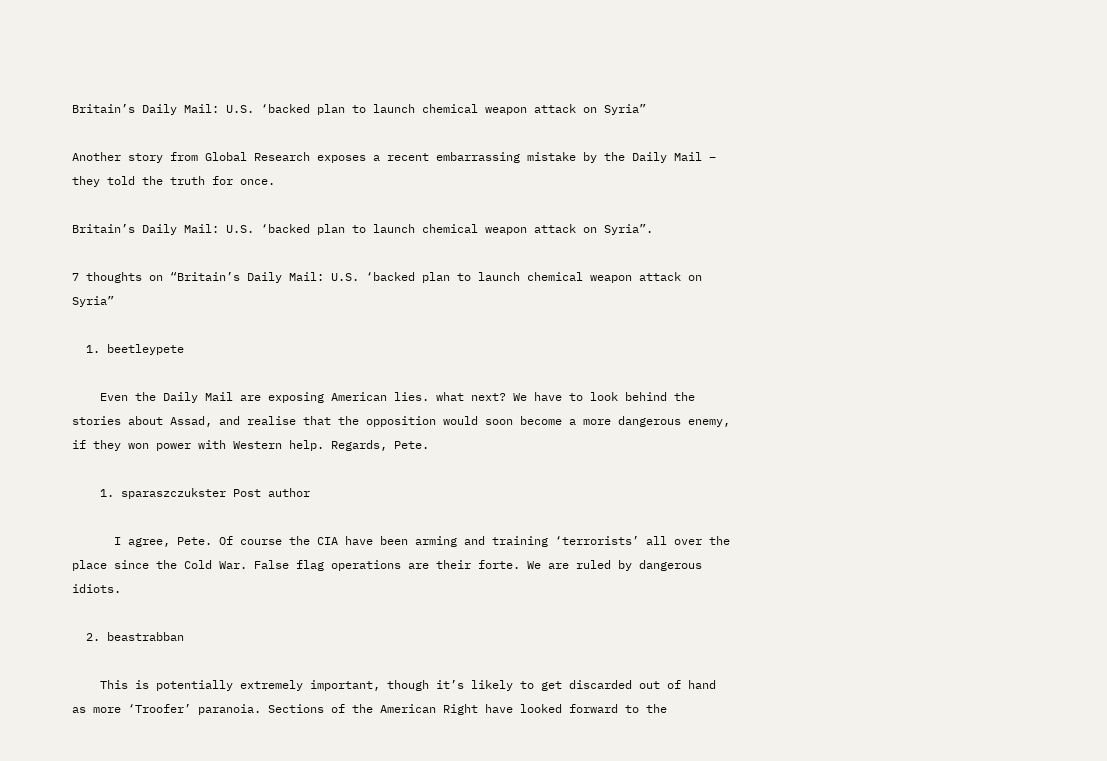Britain’s Daily Mail: U.S. ‘backed plan to launch chemical weapon attack on Syria”

Another story from Global Research exposes a recent embarrassing mistake by the Daily Mail – they told the truth for once.

Britain’s Daily Mail: U.S. ‘backed plan to launch chemical weapon attack on Syria”.

7 thoughts on “Britain’s Daily Mail: U.S. ‘backed plan to launch chemical weapon attack on Syria”

  1. beetleypete

    Even the Daily Mail are exposing American lies. what next? We have to look behind the stories about Assad, and realise that the opposition would soon become a more dangerous enemy, if they won power with Western help. Regards, Pete.

    1. sparaszczukster Post author

      I agree, Pete. Of course the CIA have been arming and training ‘terrorists’ all over the place since the Cold War. False flag operations are their forte. We are ruled by dangerous idiots.

  2. beastrabban

    This is potentially extremely important, though it’s likely to get discarded out of hand as more ‘Troofer’ paranoia. Sections of the American Right have looked forward to the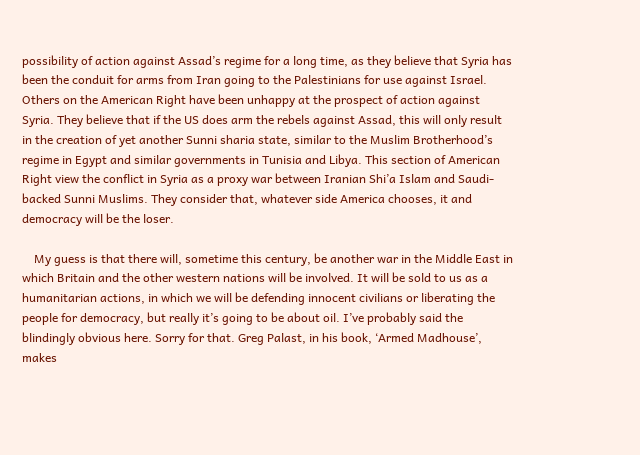possibility of action against Assad’s regime for a long time, as they believe that Syria has been the conduit for arms from Iran going to the Palestinians for use against Israel. Others on the American Right have been unhappy at the prospect of action against Syria. They believe that if the US does arm the rebels against Assad, this will only result in the creation of yet another Sunni sharia state, similar to the Muslim Brotherhood’s regime in Egypt and similar governments in Tunisia and Libya. This section of American Right view the conflict in Syria as a proxy war between Iranian Shi’a Islam and Saudi-backed Sunni Muslims. They consider that, whatever side America chooses, it and democracy will be the loser.

    My guess is that there will, sometime this century, be another war in the Middle East in which Britain and the other western nations will be involved. It will be sold to us as a humanitarian actions, in which we will be defending innocent civilians or liberating the people for democracy, but really it’s going to be about oil. I’ve probably said the blindingly obvious here. Sorry for that. Greg Palast, in his book, ‘Armed Madhouse’, makes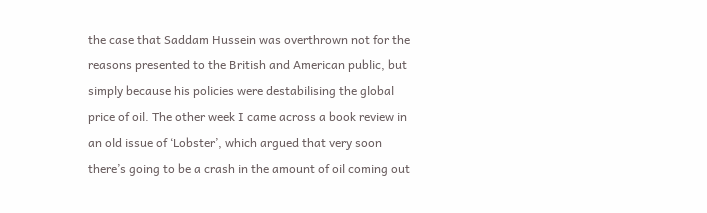the case that Saddam Hussein was overthrown not for the reasons presented to the British and American public, but simply because his policies were destabilising the global price of oil. The other week I came across a book review in an old issue of ‘Lobster’, which argued that very soon there’s going to be a crash in the amount of oil coming out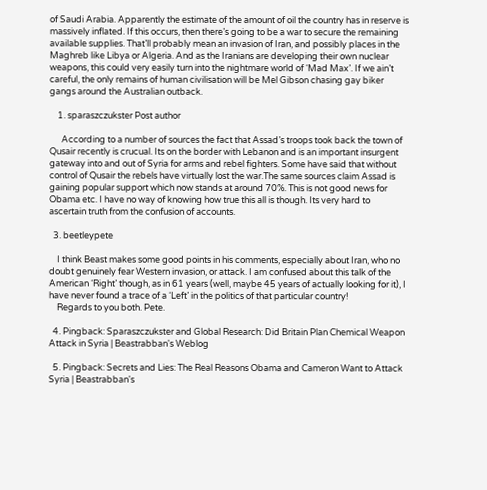of Saudi Arabia. Apparently the estimate of the amount of oil the country has in reserve is massively inflated. If this occurs, then there’s going to be a war to secure the remaining available supplies. That’ll probably mean an invasion of Iran, and possibly places in the Maghreb like Libya or Algeria. And as the Iranians are developing their own nuclear weapons, this could very easily turn into the nightmare world of ‘Mad Max’. If we ain’t careful, the only remains of human civilisation will be Mel Gibson chasing gay biker gangs around the Australian outback.

    1. sparaszczukster Post author

      According to a number of sources the fact that Assad’s troops took back the town of Qusair recently is crucual. Its on the border with Lebanon and is an important insurgent gateway into and out of Syria for arms and rebel fighters. Some have said that without control of Qusair the rebels have virtually lost the war.The same sources claim Assad is gaining popular support which now stands at around 70%. This is not good news for Obama etc. I have no way of knowing how true this all is though. Its very hard to ascertain truth from the confusion of accounts.

  3. beetleypete

    I think Beast makes some good points in his comments, especially about Iran, who no doubt genuinely fear Western invasion, or attack. I am confused about this talk of the American ‘Right’ though, as in 61 years (well, maybe 45 years of actually looking for it), I have never found a trace of a ‘Left’ in the politics of that particular country!
    Regards to you both. Pete.

  4. Pingback: Sparaszczukster and Global Research: Did Britain Plan Chemical Weapon Attack in Syria | Beastrabban's Weblog

  5. Pingback: Secrets and Lies: The Real Reasons Obama and Cameron Want to Attack Syria | Beastrabban's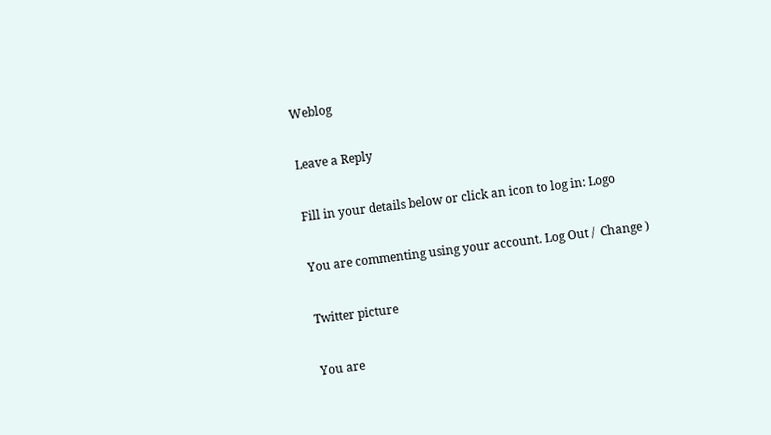Weblog

Leave a Reply

Fill in your details below or click an icon to log in: Logo

You are commenting using your account. Log Out /  Change )

Twitter picture

You are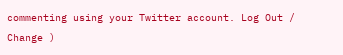commenting using your Twitter account. Log Out /  Change )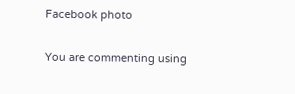Facebook photo

You are commenting using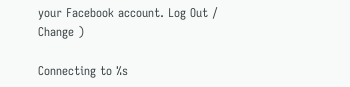your Facebook account. Log Out /  Change )

Connecting to %s